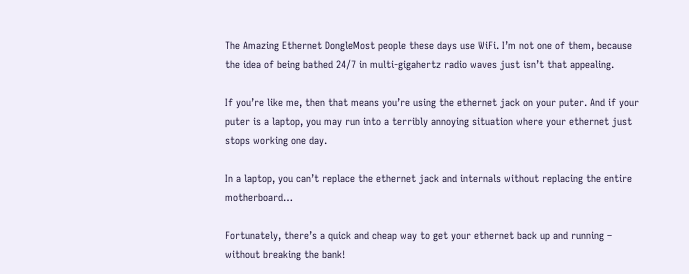The Amazing Ethernet DongleMost people these days use WiFi. I’m not one of them, because the idea of being bathed 24/7 in multi-gigahertz radio waves just isn’t that appealing.

If you’re like me, then that means you’re using the ethernet jack on your puter. And if your puter is a laptop, you may run into a terribly annoying situation where your ethernet just stops working one day.

In a laptop, you can’t replace the ethernet jack and internals without replacing the entire motherboard…

Fortunately, there’s a quick and cheap way to get your ethernet back up and running – without breaking the bank!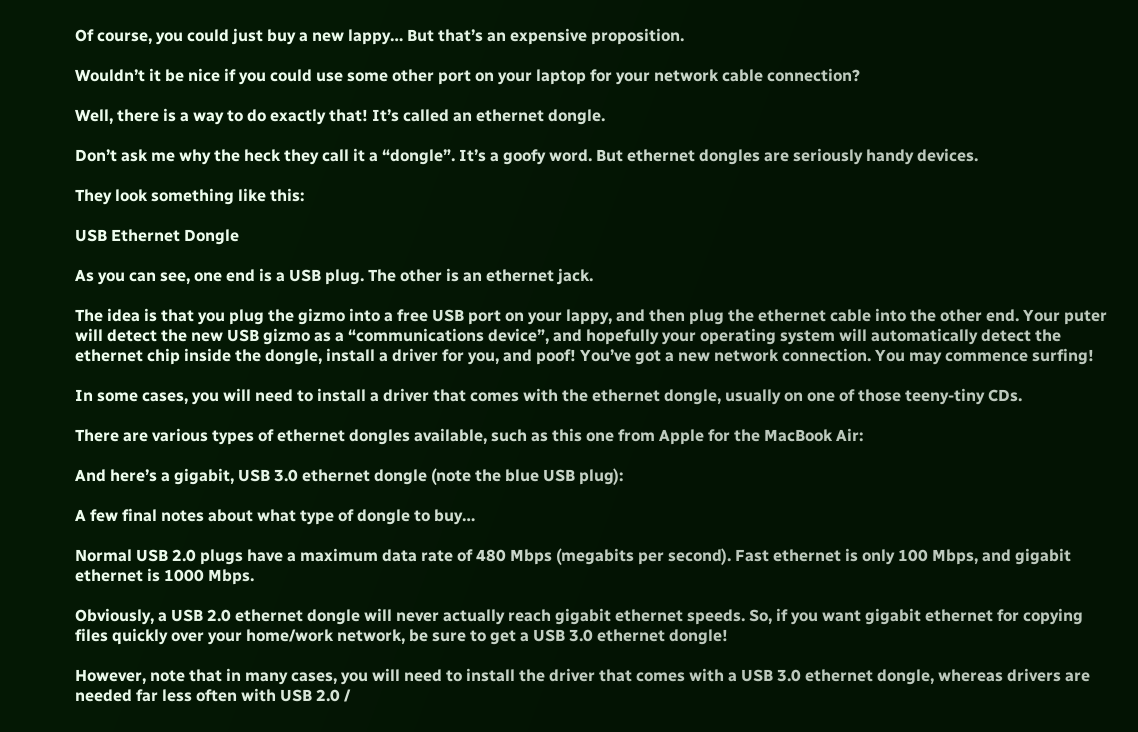Of course, you could just buy a new lappy… But that’s an expensive proposition.

Wouldn’t it be nice if you could use some other port on your laptop for your network cable connection?

Well, there is a way to do exactly that! It’s called an ethernet dongle.

Don’t ask me why the heck they call it a “dongle”. It’s a goofy word. But ethernet dongles are seriously handy devices.

They look something like this:

USB Ethernet Dongle

As you can see, one end is a USB plug. The other is an ethernet jack.

The idea is that you plug the gizmo into a free USB port on your lappy, and then plug the ethernet cable into the other end. Your puter will detect the new USB gizmo as a “communications device”, and hopefully your operating system will automatically detect the ethernet chip inside the dongle, install a driver for you, and poof! You’ve got a new network connection. You may commence surfing!

In some cases, you will need to install a driver that comes with the ethernet dongle, usually on one of those teeny-tiny CDs.

There are various types of ethernet dongles available, such as this one from Apple for the MacBook Air:

And here’s a gigabit, USB 3.0 ethernet dongle (note the blue USB plug):

A few final notes about what type of dongle to buy…

Normal USB 2.0 plugs have a maximum data rate of 480 Mbps (megabits per second). Fast ethernet is only 100 Mbps, and gigabit ethernet is 1000 Mbps.

Obviously, a USB 2.0 ethernet dongle will never actually reach gigabit ethernet speeds. So, if you want gigabit ethernet for copying files quickly over your home/work network, be sure to get a USB 3.0 ethernet dongle!

However, note that in many cases, you will need to install the driver that comes with a USB 3.0 ethernet dongle, whereas drivers are needed far less often with USB 2.0 /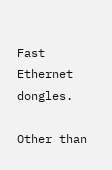Fast Ethernet dongles.

Other than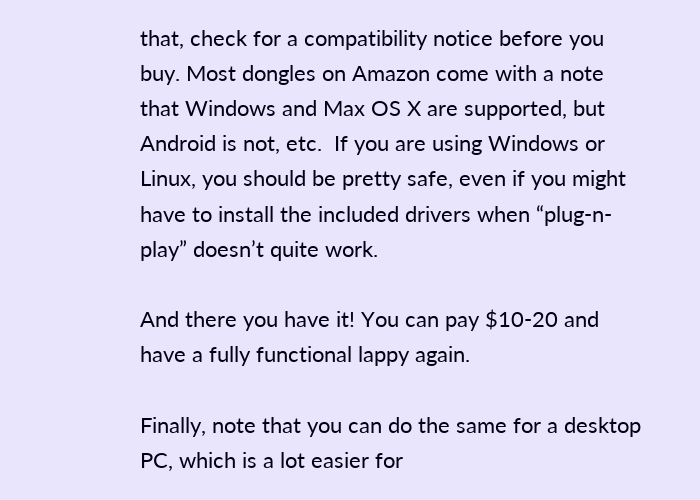that, check for a compatibility notice before you buy. Most dongles on Amazon come with a note that Windows and Max OS X are supported, but Android is not, etc.  If you are using Windows or Linux, you should be pretty safe, even if you might have to install the included drivers when “plug-n-play” doesn’t quite work.

And there you have it! You can pay $10-20 and have a fully functional lappy again.

Finally, note that you can do the same for a desktop PC, which is a lot easier for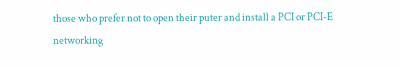those who prefer not to open their puter and install a PCI or PCI-E networking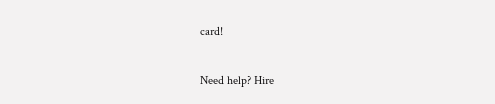card!

Need help? Hire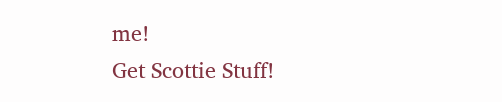me!
Get Scottie Stuff!